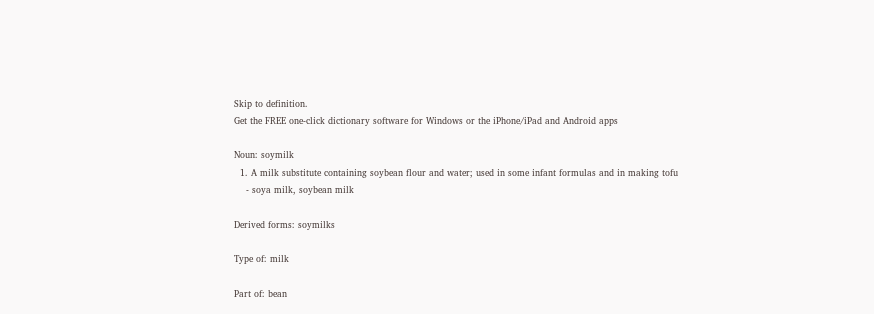Skip to definition.
Get the FREE one-click dictionary software for Windows or the iPhone/iPad and Android apps

Noun: soymilk
  1. A milk substitute containing soybean flour and water; used in some infant formulas and in making tofu
    - soya milk, soybean milk

Derived forms: soymilks

Type of: milk

Part of: bean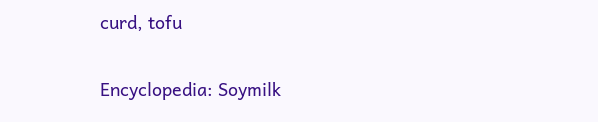curd, tofu

Encyclopedia: Soymilk